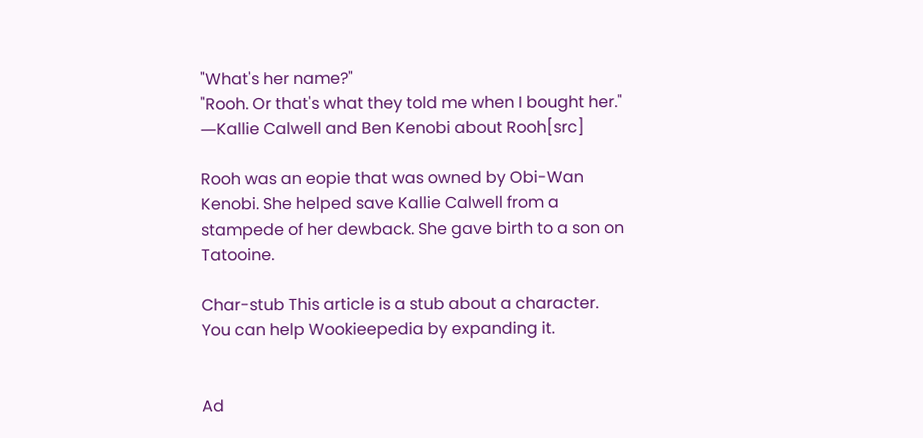"What's her name?"
"Rooh. Or that's what they told me when I bought her."
―Kallie Calwell and Ben Kenobi about Rooh[src]

Rooh was an eopie that was owned by Obi-Wan Kenobi. She helped save Kallie Calwell from a stampede of her dewback. She gave birth to a son on Tatooine.

Char-stub This article is a stub about a character. You can help Wookieepedia by expanding it.


Ad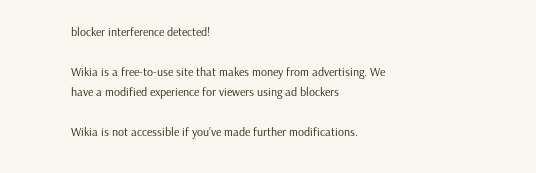blocker interference detected!

Wikia is a free-to-use site that makes money from advertising. We have a modified experience for viewers using ad blockers

Wikia is not accessible if you’ve made further modifications.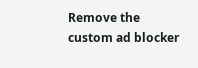Remove the custom ad blocker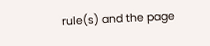rule(s) and the page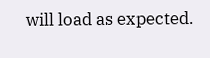will load as expected.